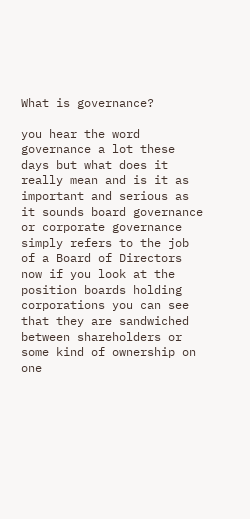What is governance?

you hear the word governance a lot these days but what does it really mean and is it as important and serious as it sounds board governance or corporate governance simply refers to the job of a Board of Directors now if you look at the position boards holding corporations you can see that they are sandwiched between shareholders or some kind of ownership on one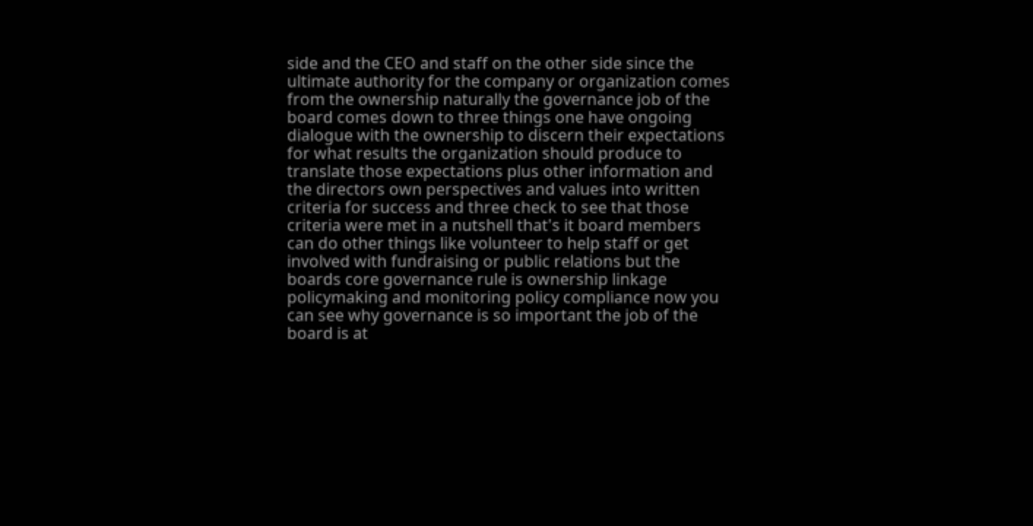side and the CEO and staff on the other side since the ultimate authority for the company or organization comes from the ownership naturally the governance job of the board comes down to three things one have ongoing dialogue with the ownership to discern their expectations for what results the organization should produce to translate those expectations plus other information and the directors own perspectives and values into written criteria for success and three check to see that those criteria were met in a nutshell that's it board members can do other things like volunteer to help staff or get involved with fundraising or public relations but the boards core governance rule is ownership linkage policymaking and monitoring policy compliance now you can see why governance is so important the job of the board is at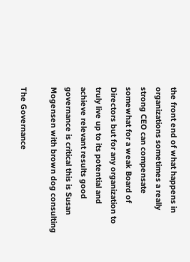the front end of what happens in organizations sometimes a really strong CEO can compensate somewhat for a weak Board of Directors but for any organization to truly live up to its potential and achieve relevant results good governance is critical this is Susan Mogensen with brown dog consulting

The Governance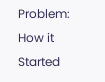Problem: How it Started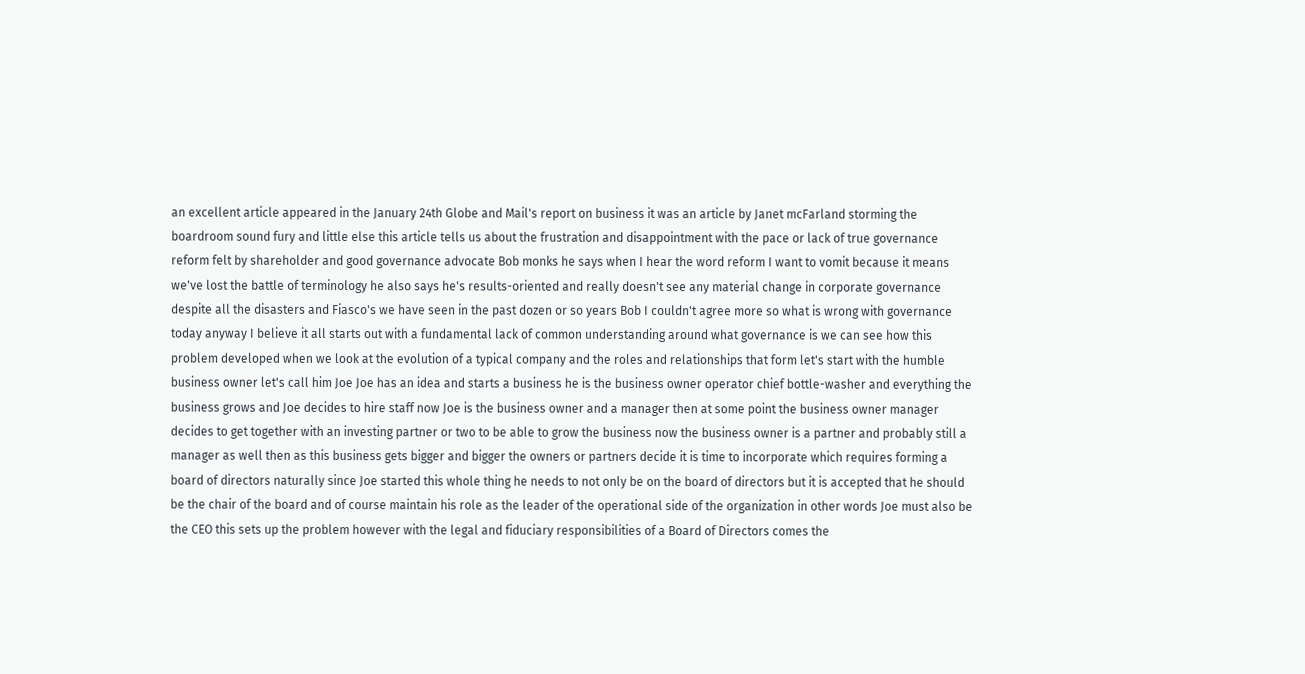an excellent article appeared in the January 24th Globe and Mail's report on business it was an article by Janet mcFarland storming the boardroom sound fury and little else this article tells us about the frustration and disappointment with the pace or lack of true governance reform felt by shareholder and good governance advocate Bob monks he says when I hear the word reform I want to vomit because it means we've lost the battle of terminology he also says he's results-oriented and really doesn't see any material change in corporate governance despite all the disasters and Fiasco's we have seen in the past dozen or so years Bob I couldn't agree more so what is wrong with governance today anyway I believe it all starts out with a fundamental lack of common understanding around what governance is we can see how this problem developed when we look at the evolution of a typical company and the roles and relationships that form let's start with the humble business owner let's call him Joe Joe has an idea and starts a business he is the business owner operator chief bottle-washer and everything the business grows and Joe decides to hire staff now Joe is the business owner and a manager then at some point the business owner manager decides to get together with an investing partner or two to be able to grow the business now the business owner is a partner and probably still a manager as well then as this business gets bigger and bigger the owners or partners decide it is time to incorporate which requires forming a board of directors naturally since Joe started this whole thing he needs to not only be on the board of directors but it is accepted that he should be the chair of the board and of course maintain his role as the leader of the operational side of the organization in other words Joe must also be the CEO this sets up the problem however with the legal and fiduciary responsibilities of a Board of Directors comes the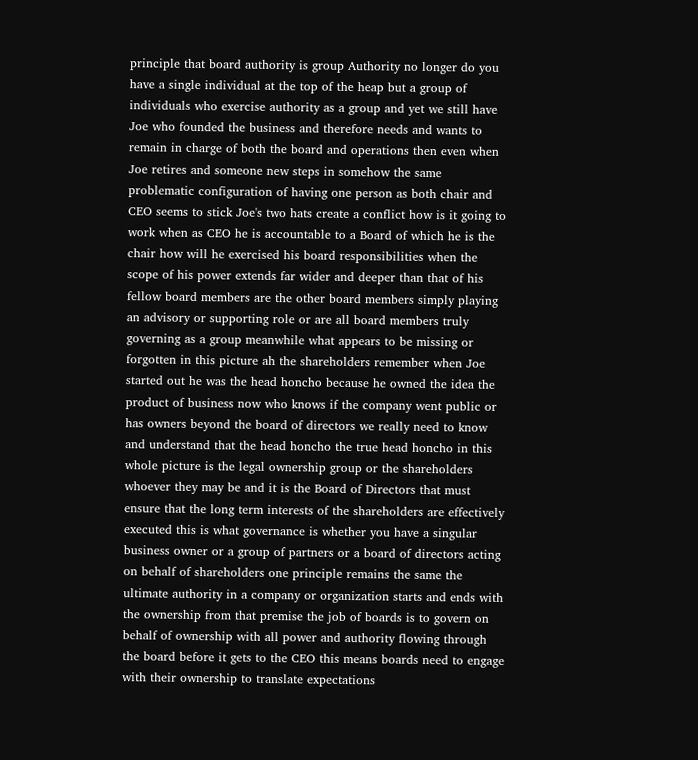principle that board authority is group Authority no longer do you have a single individual at the top of the heap but a group of individuals who exercise authority as a group and yet we still have Joe who founded the business and therefore needs and wants to remain in charge of both the board and operations then even when Joe retires and someone new steps in somehow the same problematic configuration of having one person as both chair and CEO seems to stick Joe's two hats create a conflict how is it going to work when as CEO he is accountable to a Board of which he is the chair how will he exercised his board responsibilities when the scope of his power extends far wider and deeper than that of his fellow board members are the other board members simply playing an advisory or supporting role or are all board members truly governing as a group meanwhile what appears to be missing or forgotten in this picture ah the shareholders remember when Joe started out he was the head honcho because he owned the idea the product of business now who knows if the company went public or has owners beyond the board of directors we really need to know and understand that the head honcho the true head honcho in this whole picture is the legal ownership group or the shareholders whoever they may be and it is the Board of Directors that must ensure that the long term interests of the shareholders are effectively executed this is what governance is whether you have a singular business owner or a group of partners or a board of directors acting on behalf of shareholders one principle remains the same the ultimate authority in a company or organization starts and ends with the ownership from that premise the job of boards is to govern on behalf of ownership with all power and authority flowing through the board before it gets to the CEO this means boards need to engage with their ownership to translate expectations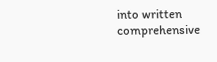into written comprehensive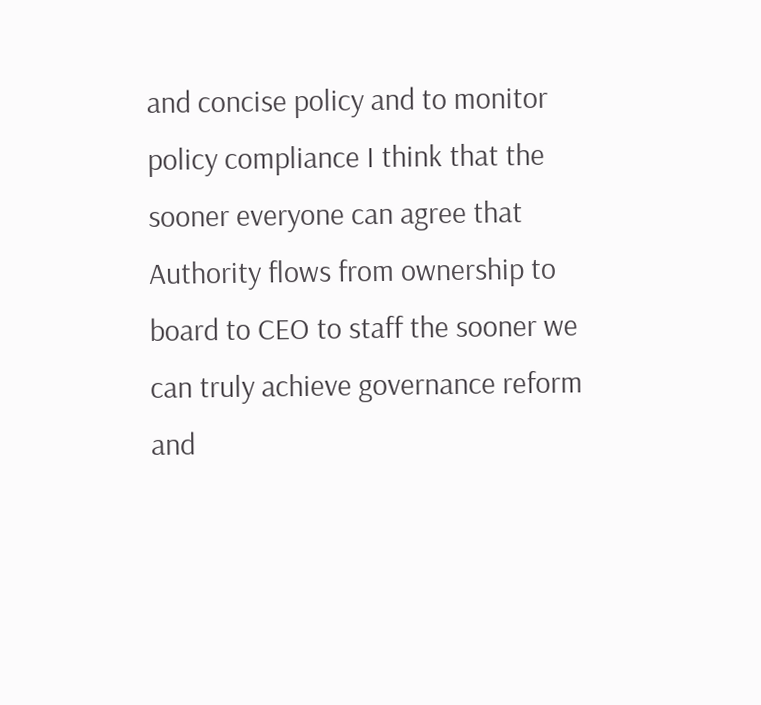and concise policy and to monitor policy compliance I think that the sooner everyone can agree that Authority flows from ownership to board to CEO to staff the sooner we can truly achieve governance reform and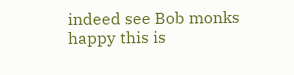indeed see Bob monks happy this is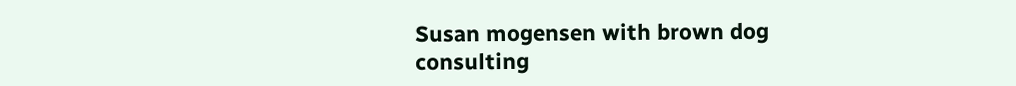Susan mogensen with brown dog consulting